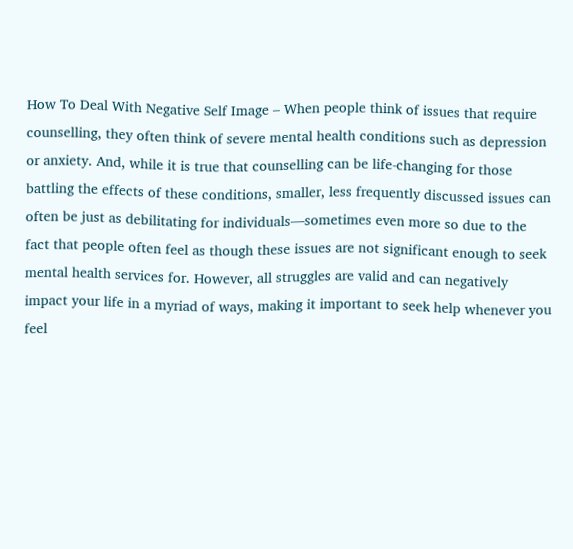How To Deal With Negative Self Image – When people think of issues that require counselling, they often think of severe mental health conditions such as depression or anxiety. And, while it is true that counselling can be life-changing for those battling the effects of these conditions, smaller, less frequently discussed issues can often be just as debilitating for individuals—sometimes even more so due to the fact that people often feel as though these issues are not significant enough to seek mental health services for. However, all struggles are valid and can negatively impact your life in a myriad of ways, making it important to seek help whenever you feel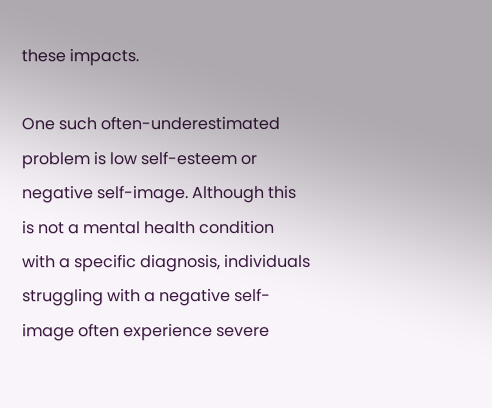these impacts.

One such often-underestimated problem is low self-esteem or negative self-image. Although this is not a mental health condition with a specific diagnosis, individuals struggling with a negative self-image often experience severe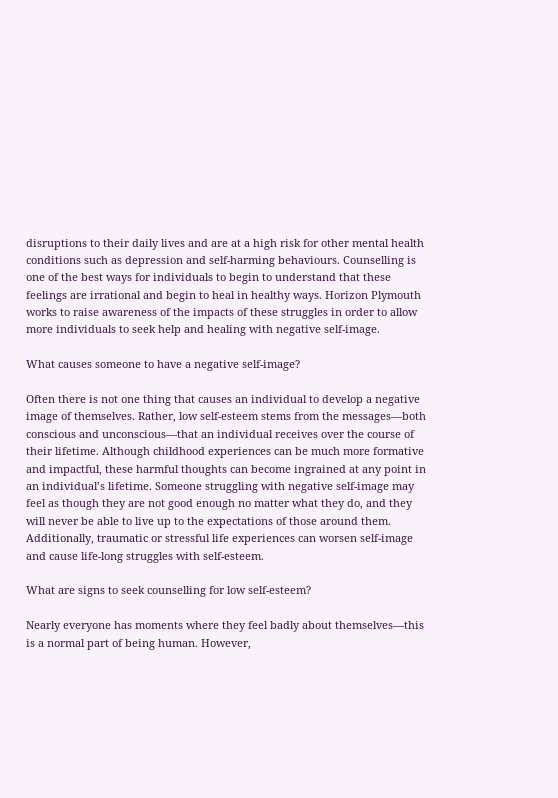disruptions to their daily lives and are at a high risk for other mental health conditions such as depression and self-harming behaviours. Counselling is one of the best ways for individuals to begin to understand that these feelings are irrational and begin to heal in healthy ways. Horizon Plymouth works to raise awareness of the impacts of these struggles in order to allow more individuals to seek help and healing with negative self-image.

What causes someone to have a negative self-image?

Often there is not one thing that causes an individual to develop a negative image of themselves. Rather, low self-esteem stems from the messages—both conscious and unconscious—that an individual receives over the course of their lifetime. Although childhood experiences can be much more formative and impactful, these harmful thoughts can become ingrained at any point in an individual’s lifetime. Someone struggling with negative self-image may feel as though they are not good enough no matter what they do, and they will never be able to live up to the expectations of those around them. Additionally, traumatic or stressful life experiences can worsen self-image and cause life-long struggles with self-esteem.

What are signs to seek counselling for low self-esteem?

Nearly everyone has moments where they feel badly about themselves—this is a normal part of being human. However,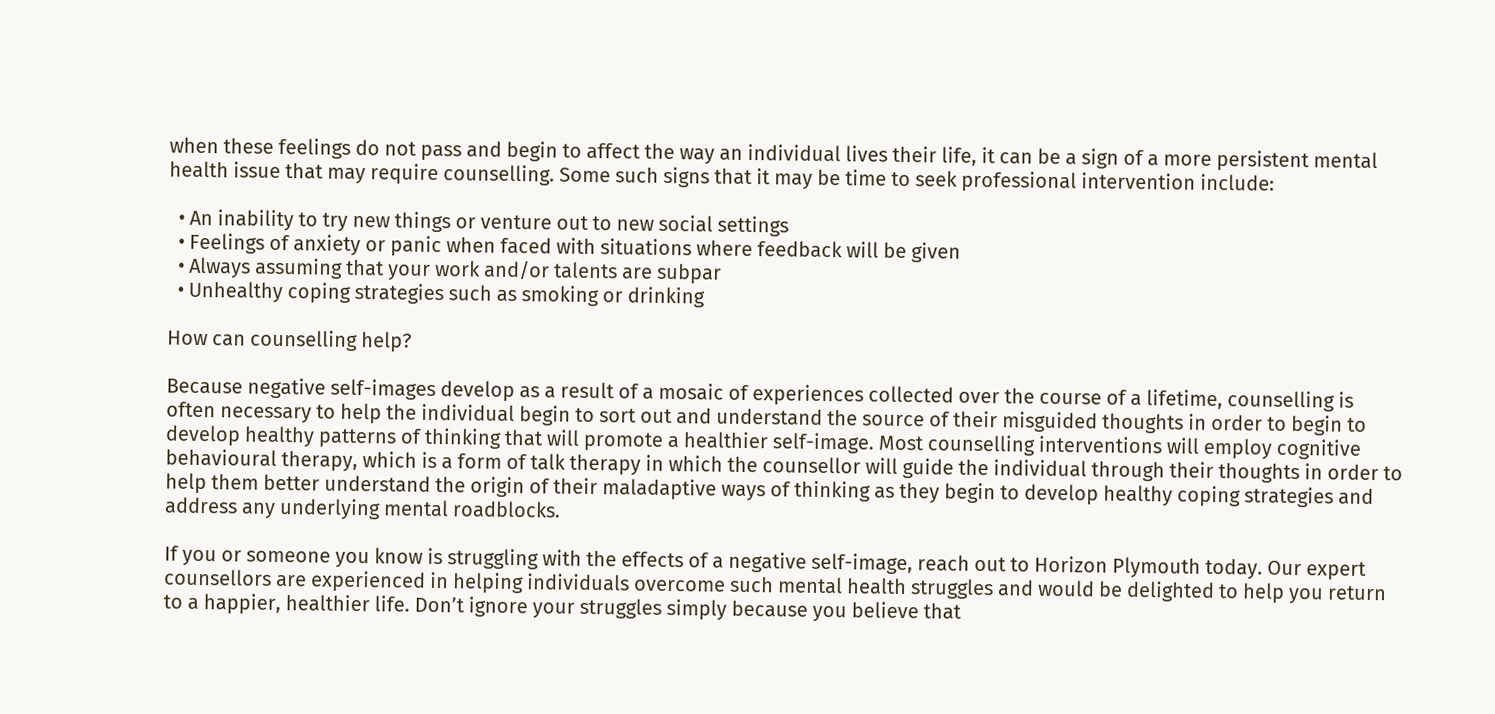when these feelings do not pass and begin to affect the way an individual lives their life, it can be a sign of a more persistent mental health issue that may require counselling. Some such signs that it may be time to seek professional intervention include:

  • An inability to try new things or venture out to new social settings
  • Feelings of anxiety or panic when faced with situations where feedback will be given
  • Always assuming that your work and/or talents are subpar
  • Unhealthy coping strategies such as smoking or drinking

How can counselling help?

Because negative self-images develop as a result of a mosaic of experiences collected over the course of a lifetime, counselling is often necessary to help the individual begin to sort out and understand the source of their misguided thoughts in order to begin to develop healthy patterns of thinking that will promote a healthier self-image. Most counselling interventions will employ cognitive behavioural therapy, which is a form of talk therapy in which the counsellor will guide the individual through their thoughts in order to help them better understand the origin of their maladaptive ways of thinking as they begin to develop healthy coping strategies and address any underlying mental roadblocks.

If you or someone you know is struggling with the effects of a negative self-image, reach out to Horizon Plymouth today. Our expert counsellors are experienced in helping individuals overcome such mental health struggles and would be delighted to help you return to a happier, healthier life. Don’t ignore your struggles simply because you believe that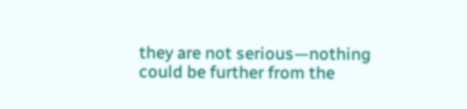they are not serious—nothing could be further from the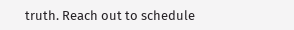truth. Reach out to schedule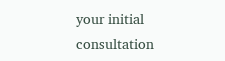your initial consultation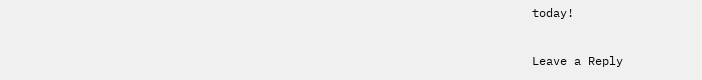today!

Leave a Reply